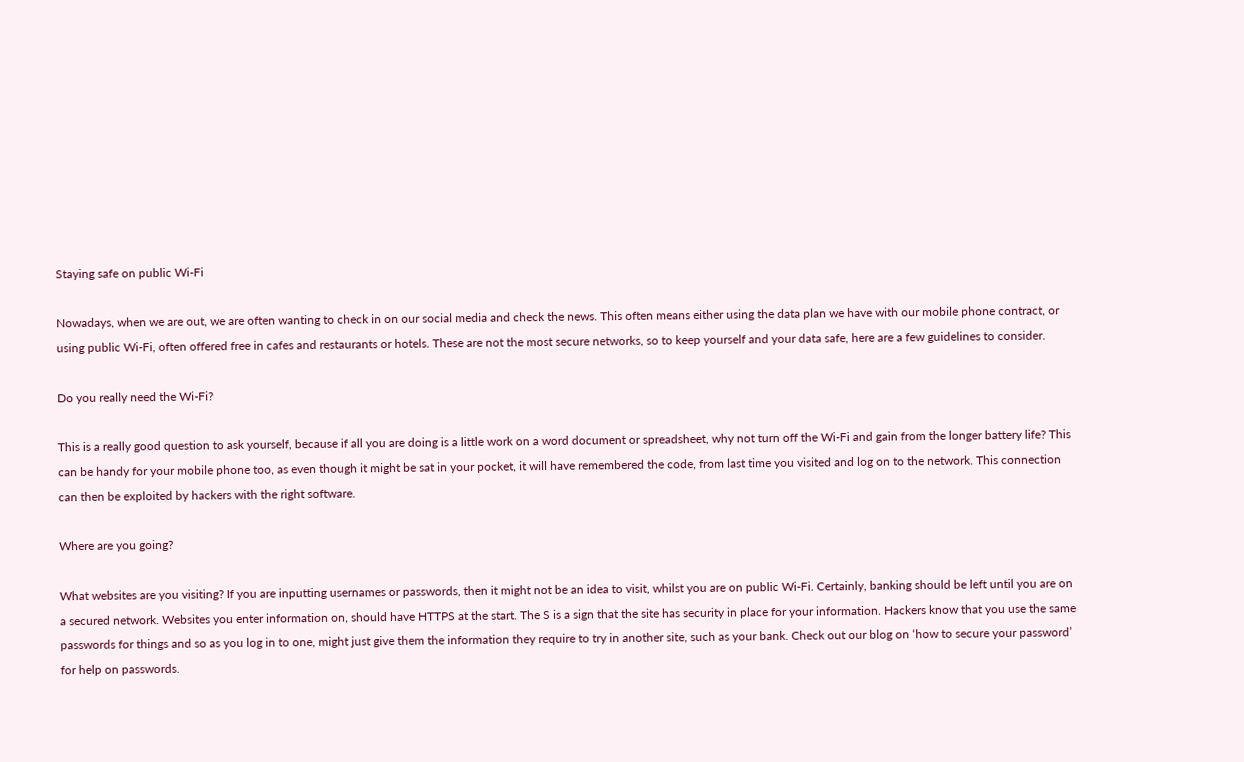Staying safe on public Wi-Fi

Nowadays, when we are out, we are often wanting to check in on our social media and check the news. This often means either using the data plan we have with our mobile phone contract, or using public Wi-Fi, often offered free in cafes and restaurants or hotels. These are not the most secure networks, so to keep yourself and your data safe, here are a few guidelines to consider.

Do you really need the Wi-Fi?

This is a really good question to ask yourself, because if all you are doing is a little work on a word document or spreadsheet, why not turn off the Wi-Fi and gain from the longer battery life? This can be handy for your mobile phone too, as even though it might be sat in your pocket, it will have remembered the code, from last time you visited and log on to the network. This connection can then be exploited by hackers with the right software.

Where are you going?

What websites are you visiting? If you are inputting usernames or passwords, then it might not be an idea to visit, whilst you are on public Wi-Fi. Certainly, banking should be left until you are on a secured network. Websites you enter information on, should have HTTPS at the start. The S is a sign that the site has security in place for your information. Hackers know that you use the same passwords for things and so as you log in to one, might just give them the information they require to try in another site, such as your bank. Check out our blog on ‘how to secure your password’ for help on passwords.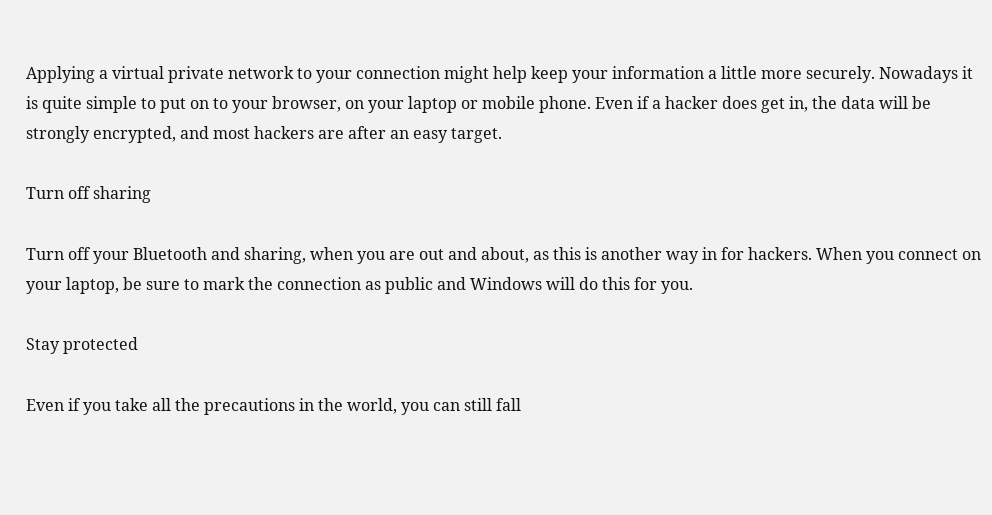Applying a virtual private network to your connection might help keep your information a little more securely. Nowadays it is quite simple to put on to your browser, on your laptop or mobile phone. Even if a hacker does get in, the data will be strongly encrypted, and most hackers are after an easy target.

Turn off sharing

Turn off your Bluetooth and sharing, when you are out and about, as this is another way in for hackers. When you connect on your laptop, be sure to mark the connection as public and Windows will do this for you.

Stay protected

Even if you take all the precautions in the world, you can still fall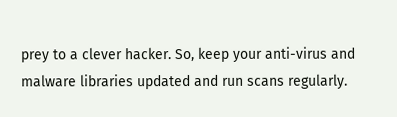prey to a clever hacker. So, keep your anti-virus and malware libraries updated and run scans regularly.